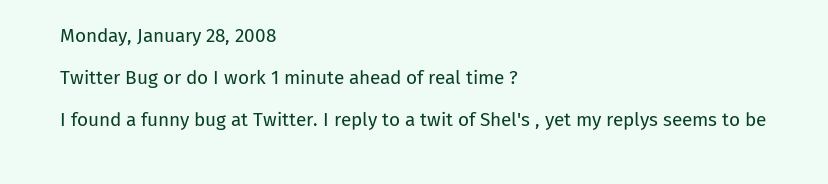Monday, January 28, 2008

Twitter Bug or do I work 1 minute ahead of real time ?

I found a funny bug at Twitter. I reply to a twit of Shel's , yet my replys seems to be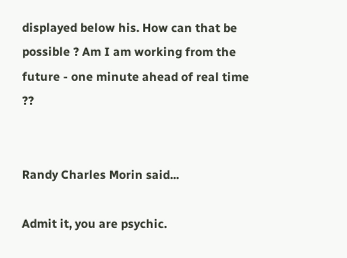displayed below his. How can that be possible ? Am I am working from the future - one minute ahead of real time ??


Randy Charles Morin said...

Admit it, you are psychic.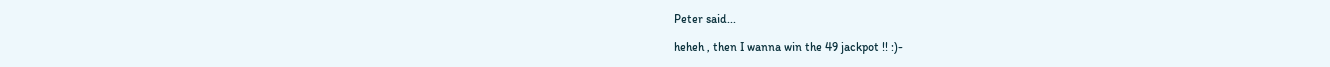Peter said...

heheh , then I wanna win the 49 jackpot !! :)-